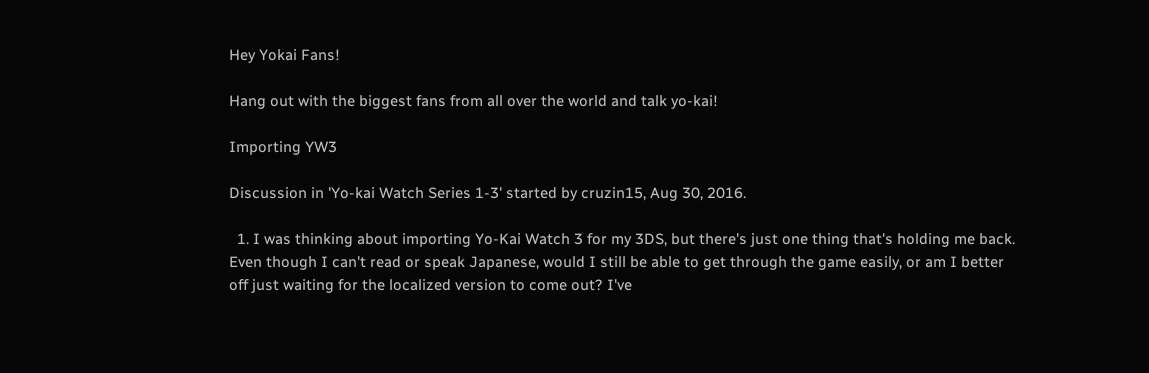Hey Yokai Fans!

Hang out with the biggest fans from all over the world and talk yo-kai!

Importing YW3

Discussion in 'Yo-kai Watch Series 1-3' started by cruzin15, Aug 30, 2016.

  1. I was thinking about importing Yo-Kai Watch 3 for my 3DS, but there's just one thing that's holding me back. Even though I can't read or speak Japanese, would I still be able to get through the game easily, or am I better off just waiting for the localized version to come out? I've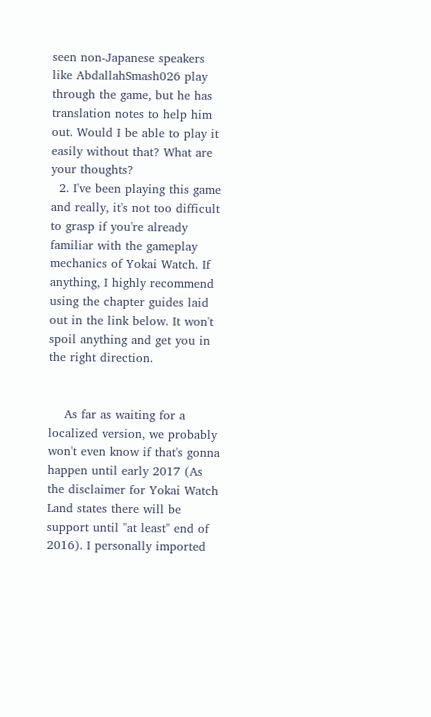seen non-Japanese speakers like AbdallahSmash026 play through the game, but he has translation notes to help him out. Would I be able to play it easily without that? What are your thoughts?
  2. I've been playing this game and really, it's not too difficult to grasp if you're already familiar with the gameplay mechanics of Yokai Watch. If anything, I highly recommend using the chapter guides laid out in the link below. It won't spoil anything and get you in the right direction.


    As far as waiting for a localized version, we probably won't even know if that's gonna happen until early 2017 (As the disclaimer for Yokai Watch Land states there will be support until "at least" end of 2016). I personally imported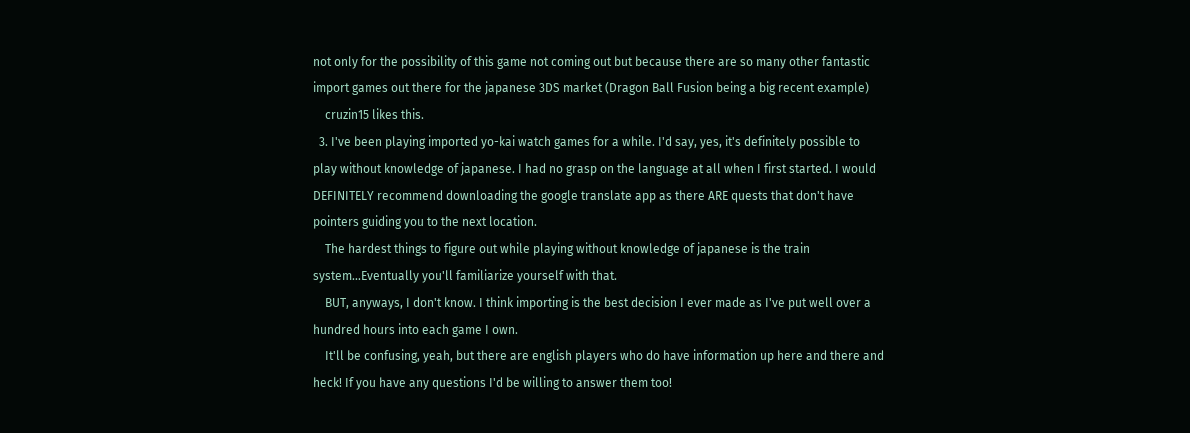not only for the possibility of this game not coming out but because there are so many other fantastic import games out there for the japanese 3DS market (Dragon Ball Fusion being a big recent example)
    cruzin15 likes this.
  3. I've been playing imported yo-kai watch games for a while. I'd say, yes, it's definitely possible to play without knowledge of japanese. I had no grasp on the language at all when I first started. I would DEFINITELY recommend downloading the google translate app as there ARE quests that don't have pointers guiding you to the next location.
    The hardest things to figure out while playing without knowledge of japanese is the train system...Eventually you'll familiarize yourself with that.
    BUT, anyways, I don't know. I think importing is the best decision I ever made as I've put well over a hundred hours into each game I own.
    It'll be confusing, yeah, but there are english players who do have information up here and there and heck! If you have any questions I'd be willing to answer them too!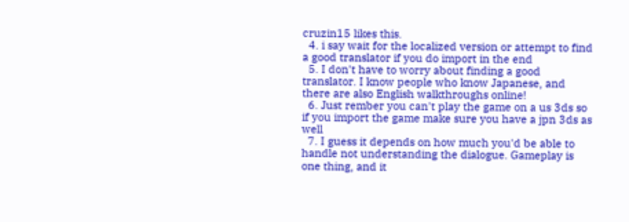cruzin15 likes this.
  4. i say wait for the localized version or attempt to find a good translator if you do import in the end
  5. I don't have to worry about finding a good translator. I know people who know Japanese, and there are also English walkthroughs online!
  6. Just rember you can't play the game on a us 3ds so if you import the game make sure you have a jpn 3ds as well
  7. I guess it depends on how much you'd be able to handle not understanding the dialogue. Gameplay is one thing, and it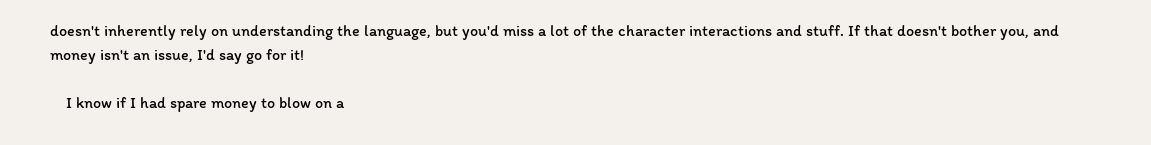doesn't inherently rely on understanding the language, but you'd miss a lot of the character interactions and stuff. If that doesn't bother you, and money isn't an issue, I'd say go for it!

    I know if I had spare money to blow on a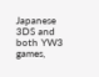Japanese 3DS and both YW3 games,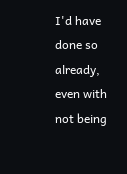I'd have done so already, even with not being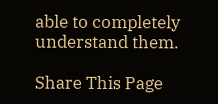able to completely understand them.

Share This Page